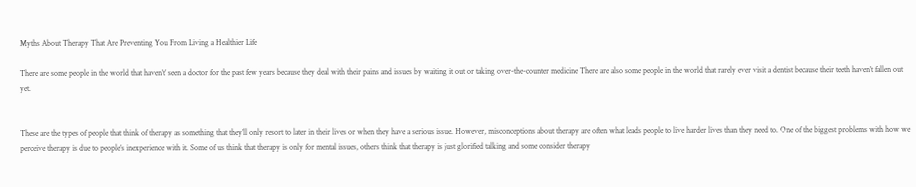Myths About Therapy That Are Preventing You From Living a Healthier Life

There are some people in the world that haven’t’ seen a doctor for the past few years because they deal with their pains and issues by waiting it out or taking over-the-counter medicine There are also some people in the world that rarely ever visit a dentist because their teeth haven’t fallen out yet.


These are the types of people that think of therapy as something that they’ll only resort to later in their lives or when they have a serious issue. However, misconceptions about therapy are often what leads people to live harder lives than they need to. One of the biggest problems with how we perceive therapy is due to people’s inexperience with it. Some of us think that therapy is only for mental issues, others think that therapy is just glorified talking and some consider therapy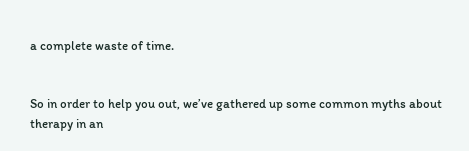a complete waste of time.


So in order to help you out, we’ve gathered up some common myths about therapy in an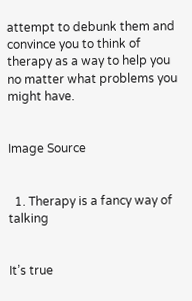attempt to debunk them and convince you to think of therapy as a way to help you no matter what problems you might have.


Image Source


  1. Therapy is a fancy way of talking


It’s true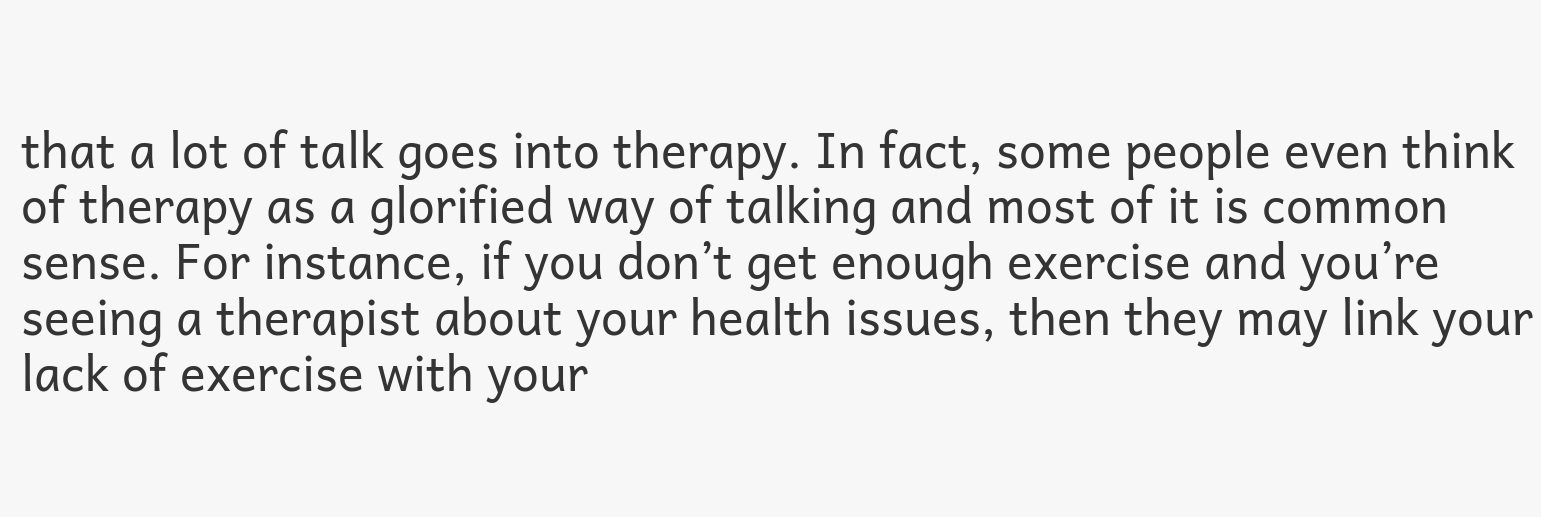that a lot of talk goes into therapy. In fact, some people even think of therapy as a glorified way of talking and most of it is common sense. For instance, if you don’t get enough exercise and you’re seeing a therapist about your health issues, then they may link your lack of exercise with your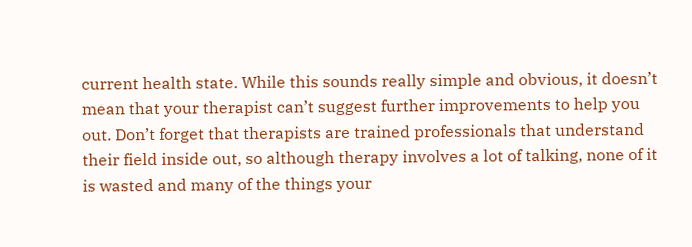current health state. While this sounds really simple and obvious, it doesn’t mean that your therapist can’t suggest further improvements to help you out. Don’t forget that therapists are trained professionals that understand their field inside out, so although therapy involves a lot of talking, none of it is wasted and many of the things your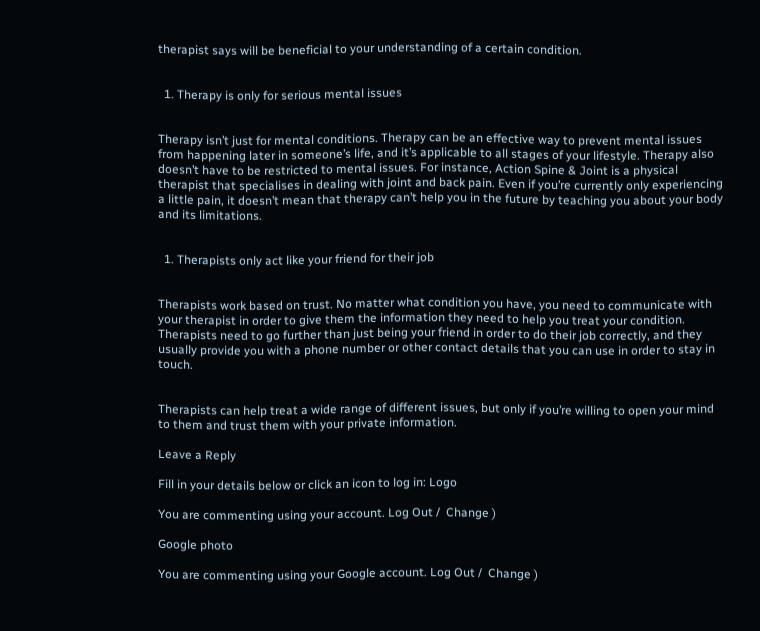therapist says will be beneficial to your understanding of a certain condition.


  1. Therapy is only for serious mental issues


Therapy isn’t just for mental conditions. Therapy can be an effective way to prevent mental issues from happening later in someone’s life, and it’s applicable to all stages of your lifestyle. Therapy also doesn’t have to be restricted to mental issues. For instance, Action Spine & Joint is a physical therapist that specialises in dealing with joint and back pain. Even if you’re currently only experiencing a little pain, it doesn’t mean that therapy can’t help you in the future by teaching you about your body and its limitations.


  1. Therapists only act like your friend for their job


Therapists work based on trust. No matter what condition you have, you need to communicate with your therapist in order to give them the information they need to help you treat your condition. Therapists need to go further than just being your friend in order to do their job correctly, and they usually provide you with a phone number or other contact details that you can use in order to stay in touch.


Therapists can help treat a wide range of different issues, but only if you’re willing to open your mind to them and trust them with your private information.

Leave a Reply

Fill in your details below or click an icon to log in: Logo

You are commenting using your account. Log Out /  Change )

Google photo

You are commenting using your Google account. Log Out /  Change )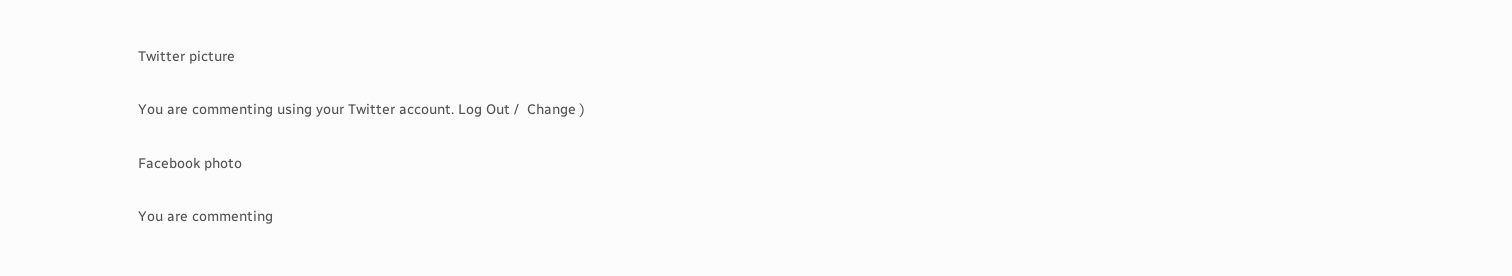Twitter picture

You are commenting using your Twitter account. Log Out /  Change )

Facebook photo

You are commenting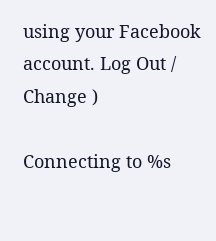using your Facebook account. Log Out /  Change )

Connecting to %s